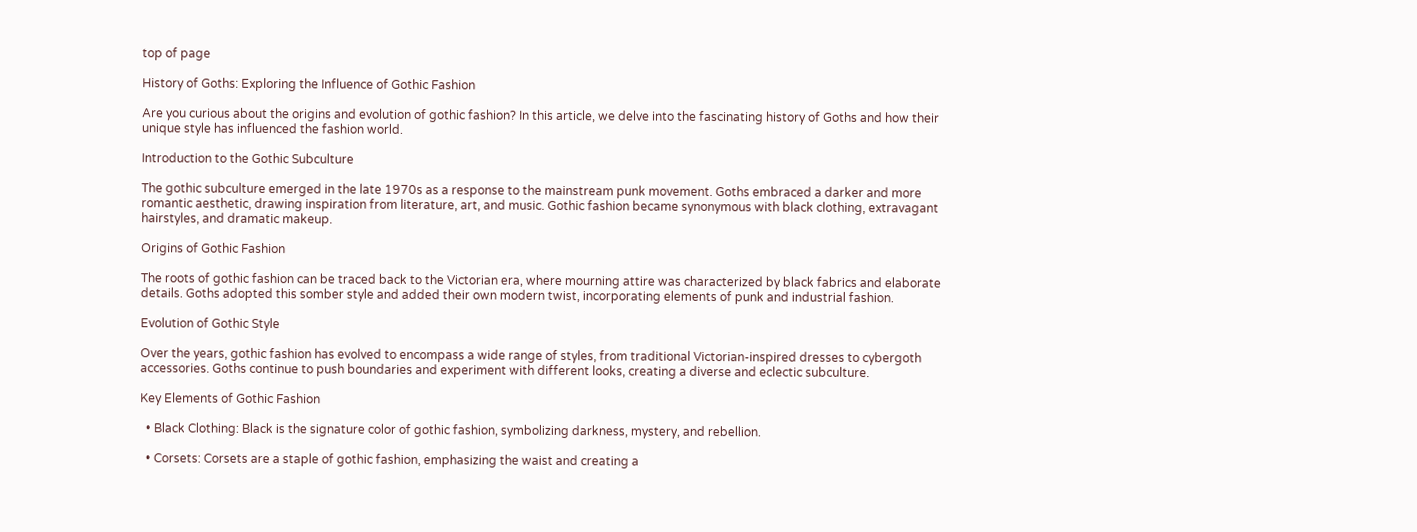top of page

History of Goths: Exploring the Influence of Gothic Fashion

Are you curious about the origins and evolution of gothic fashion? In this article, we delve into the fascinating history of Goths and how their unique style has influenced the fashion world.

Introduction to the Gothic Subculture

The gothic subculture emerged in the late 1970s as a response to the mainstream punk movement. Goths embraced a darker and more romantic aesthetic, drawing inspiration from literature, art, and music. Gothic fashion became synonymous with black clothing, extravagant hairstyles, and dramatic makeup.

Origins of Gothic Fashion

The roots of gothic fashion can be traced back to the Victorian era, where mourning attire was characterized by black fabrics and elaborate details. Goths adopted this somber style and added their own modern twist, incorporating elements of punk and industrial fashion.

Evolution of Gothic Style

Over the years, gothic fashion has evolved to encompass a wide range of styles, from traditional Victorian-inspired dresses to cybergoth accessories. Goths continue to push boundaries and experiment with different looks, creating a diverse and eclectic subculture.

Key Elements of Gothic Fashion

  • Black Clothing: Black is the signature color of gothic fashion, symbolizing darkness, mystery, and rebellion.

  • Corsets: Corsets are a staple of gothic fashion, emphasizing the waist and creating a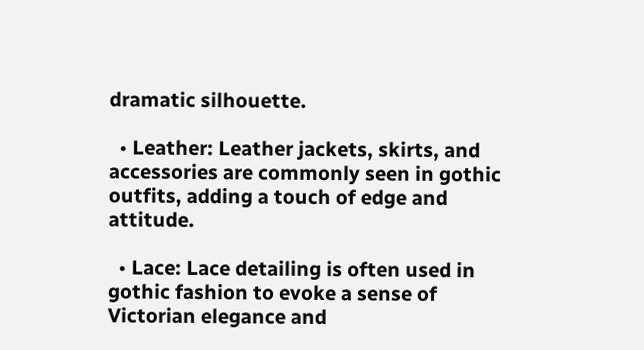dramatic silhouette.

  • Leather: Leather jackets, skirts, and accessories are commonly seen in gothic outfits, adding a touch of edge and attitude.

  • Lace: Lace detailing is often used in gothic fashion to evoke a sense of Victorian elegance and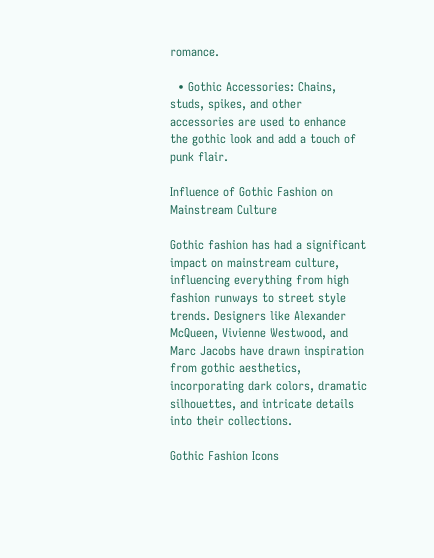romance.

  • Gothic Accessories: Chains, studs, spikes, and other accessories are used to enhance the gothic look and add a touch of punk flair.

Influence of Gothic Fashion on Mainstream Culture

Gothic fashion has had a significant impact on mainstream culture, influencing everything from high fashion runways to street style trends. Designers like Alexander McQueen, Vivienne Westwood, and Marc Jacobs have drawn inspiration from gothic aesthetics, incorporating dark colors, dramatic silhouettes, and intricate details into their collections.

Gothic Fashion Icons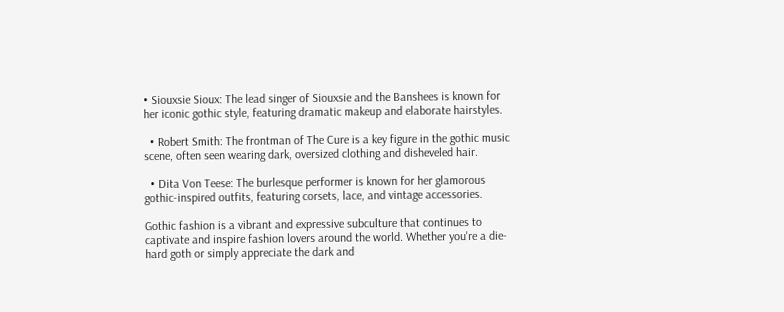• Siouxsie Sioux: The lead singer of Siouxsie and the Banshees is known for her iconic gothic style, featuring dramatic makeup and elaborate hairstyles.

  • Robert Smith: The frontman of The Cure is a key figure in the gothic music scene, often seen wearing dark, oversized clothing and disheveled hair.

  • Dita Von Teese: The burlesque performer is known for her glamorous gothic-inspired outfits, featuring corsets, lace, and vintage accessories.

Gothic fashion is a vibrant and expressive subculture that continues to captivate and inspire fashion lovers around the world. Whether you're a die-hard goth or simply appreciate the dark and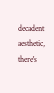decadent aesthetic, there's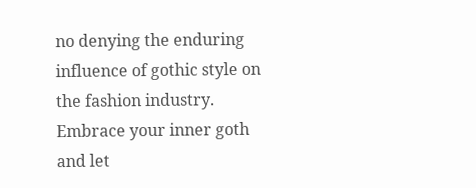no denying the enduring influence of gothic style on the fashion industry. Embrace your inner goth and let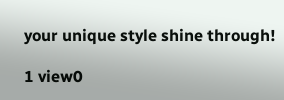your unique style shine through!

1 view0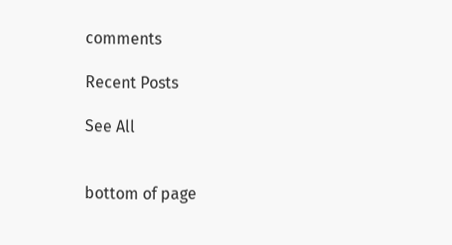comments

Recent Posts

See All


bottom of page